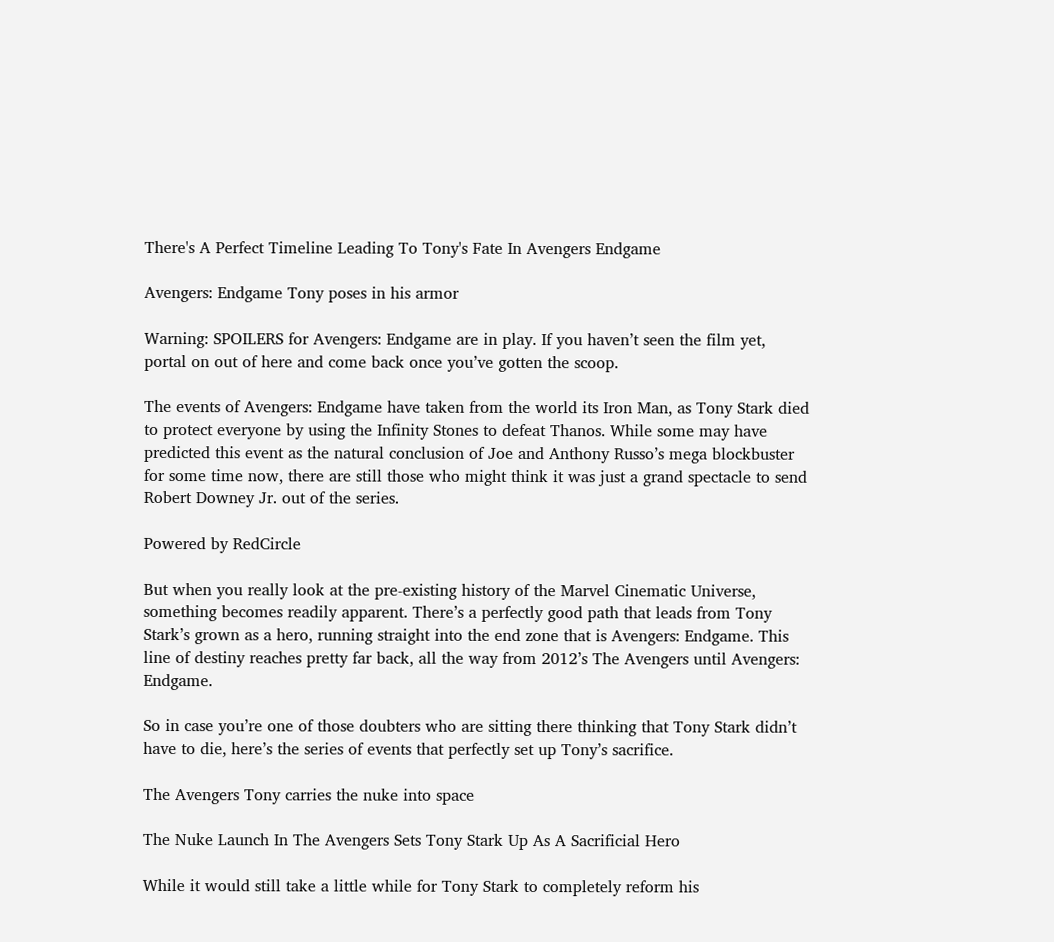There's A Perfect Timeline Leading To Tony's Fate In Avengers Endgame

Avengers: Endgame Tony poses in his armor

Warning: SPOILERS for Avengers: Endgame are in play. If you haven’t seen the film yet, portal on out of here and come back once you’ve gotten the scoop.

The events of Avengers: Endgame have taken from the world its Iron Man, as Tony Stark died to protect everyone by using the Infinity Stones to defeat Thanos. While some may have predicted this event as the natural conclusion of Joe and Anthony Russo’s mega blockbuster for some time now, there are still those who might think it was just a grand spectacle to send Robert Downey Jr. out of the series.

Powered by RedCircle

But when you really look at the pre-existing history of the Marvel Cinematic Universe, something becomes readily apparent. There’s a perfectly good path that leads from Tony Stark’s grown as a hero, running straight into the end zone that is Avengers: Endgame. This line of destiny reaches pretty far back, all the way from 2012’s The Avengers until Avengers: Endgame.

So in case you’re one of those doubters who are sitting there thinking that Tony Stark didn’t have to die, here’s the series of events that perfectly set up Tony’s sacrifice.

The Avengers Tony carries the nuke into space

The Nuke Launch In The Avengers Sets Tony Stark Up As A Sacrificial Hero

While it would still take a little while for Tony Stark to completely reform his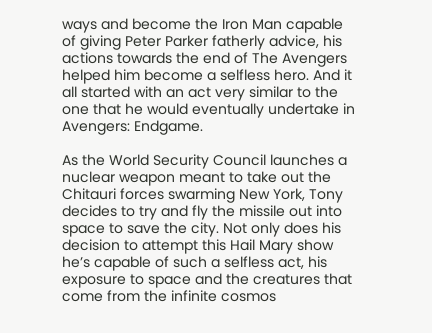ways and become the Iron Man capable of giving Peter Parker fatherly advice, his actions towards the end of The Avengers helped him become a selfless hero. And it all started with an act very similar to the one that he would eventually undertake in Avengers: Endgame.

As the World Security Council launches a nuclear weapon meant to take out the Chitauri forces swarming New York, Tony decides to try and fly the missile out into space to save the city. Not only does his decision to attempt this Hail Mary show he’s capable of such a selfless act, his exposure to space and the creatures that come from the infinite cosmos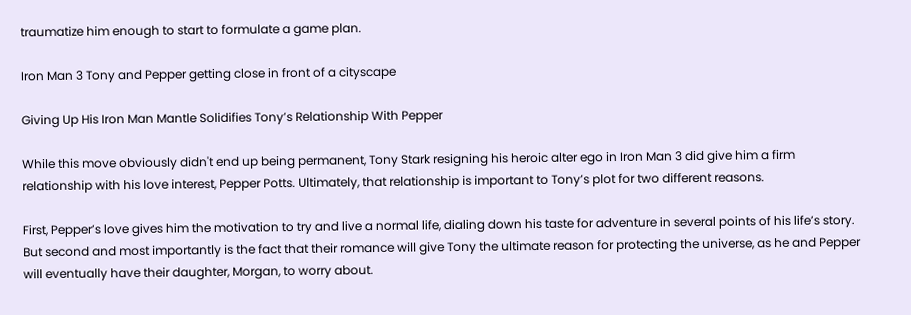traumatize him enough to start to formulate a game plan.

Iron Man 3 Tony and Pepper getting close in front of a cityscape

Giving Up His Iron Man Mantle Solidifies Tony’s Relationship With Pepper

While this move obviously didn't end up being permanent, Tony Stark resigning his heroic alter ego in Iron Man 3 did give him a firm relationship with his love interest, Pepper Potts. Ultimately, that relationship is important to Tony’s plot for two different reasons.

First, Pepper’s love gives him the motivation to try and live a normal life, dialing down his taste for adventure in several points of his life’s story. But second and most importantly is the fact that their romance will give Tony the ultimate reason for protecting the universe, as he and Pepper will eventually have their daughter, Morgan, to worry about.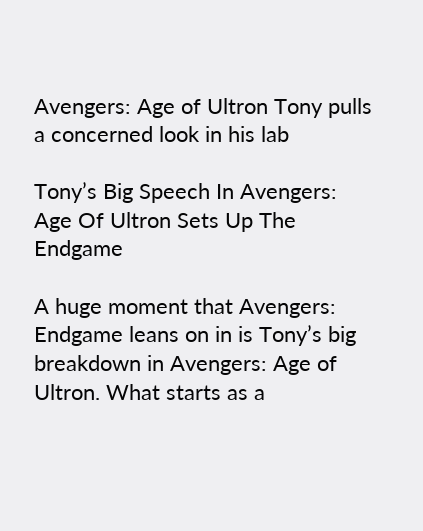Avengers: Age of Ultron Tony pulls a concerned look in his lab

Tony’s Big Speech In Avengers: Age Of Ultron Sets Up The Endgame

A huge moment that Avengers: Endgame leans on in is Tony’s big breakdown in Avengers: Age of Ultron. What starts as a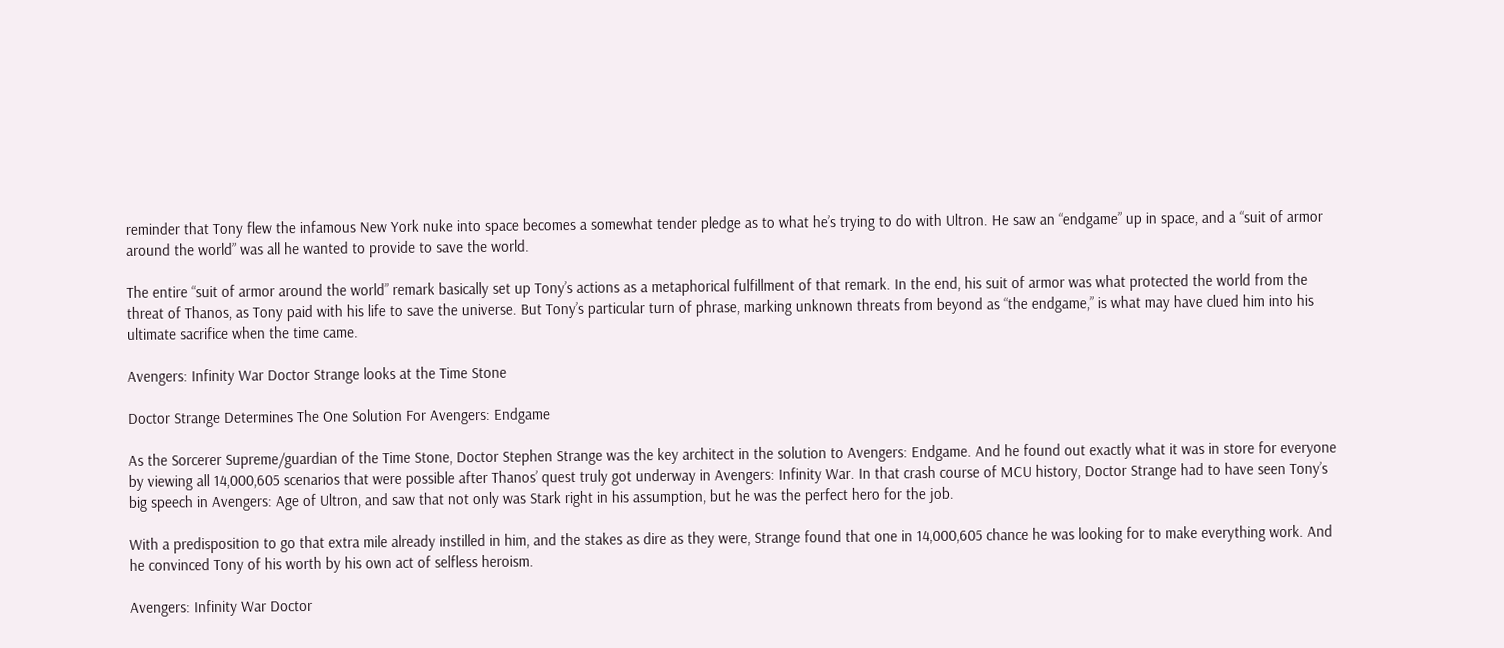reminder that Tony flew the infamous New York nuke into space becomes a somewhat tender pledge as to what he’s trying to do with Ultron. He saw an “endgame” up in space, and a “suit of armor around the world” was all he wanted to provide to save the world.

The entire “suit of armor around the world” remark basically set up Tony’s actions as a metaphorical fulfillment of that remark. In the end, his suit of armor was what protected the world from the threat of Thanos, as Tony paid with his life to save the universe. But Tony’s particular turn of phrase, marking unknown threats from beyond as “the endgame,” is what may have clued him into his ultimate sacrifice when the time came.

Avengers: Infinity War Doctor Strange looks at the Time Stone

Doctor Strange Determines The One Solution For Avengers: Endgame

As the Sorcerer Supreme/guardian of the Time Stone, Doctor Stephen Strange was the key architect in the solution to Avengers: Endgame. And he found out exactly what it was in store for everyone by viewing all 14,000,605 scenarios that were possible after Thanos’ quest truly got underway in Avengers: Infinity War. In that crash course of MCU history, Doctor Strange had to have seen Tony’s big speech in Avengers: Age of Ultron, and saw that not only was Stark right in his assumption, but he was the perfect hero for the job.

With a predisposition to go that extra mile already instilled in him, and the stakes as dire as they were, Strange found that one in 14,000,605 chance he was looking for to make everything work. And he convinced Tony of his worth by his own act of selfless heroism.

Avengers: Infinity War Doctor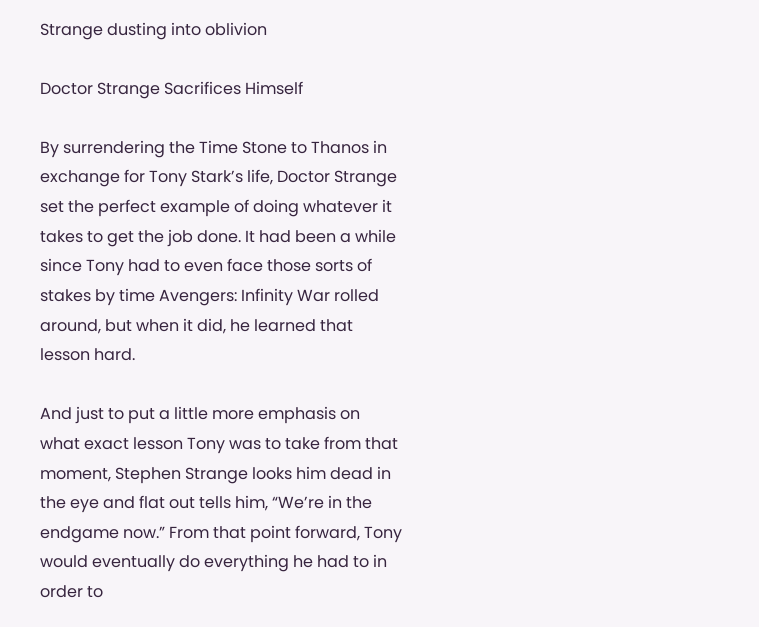Strange dusting into oblivion

Doctor Strange Sacrifices Himself

By surrendering the Time Stone to Thanos in exchange for Tony Stark’s life, Doctor Strange set the perfect example of doing whatever it takes to get the job done. It had been a while since Tony had to even face those sorts of stakes by time Avengers: Infinity War rolled around, but when it did, he learned that lesson hard.

And just to put a little more emphasis on what exact lesson Tony was to take from that moment, Stephen Strange looks him dead in the eye and flat out tells him, “We’re in the endgame now.” From that point forward, Tony would eventually do everything he had to in order to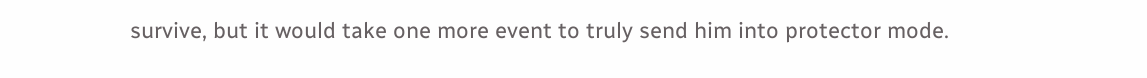survive, but it would take one more event to truly send him into protector mode.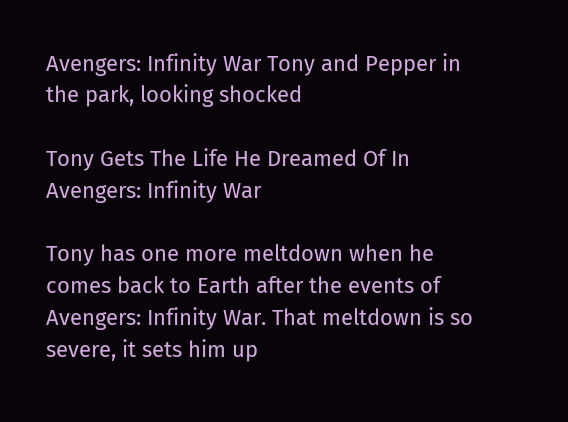Avengers: Infinity War Tony and Pepper in the park, looking shocked

Tony Gets The Life He Dreamed Of In Avengers: Infinity War

Tony has one more meltdown when he comes back to Earth after the events of Avengers: Infinity War. That meltdown is so severe, it sets him up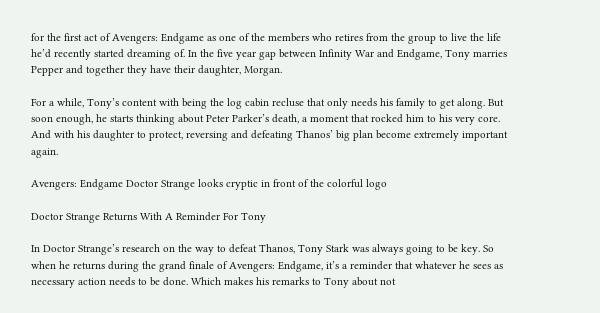for the first act of Avengers: Endgame as one of the members who retires from the group to live the life he’d recently started dreaming of. In the five year gap between Infinity War and Endgame, Tony marries Pepper and together they have their daughter, Morgan.

For a while, Tony’s content with being the log cabin recluse that only needs his family to get along. But soon enough, he starts thinking about Peter Parker’s death, a moment that rocked him to his very core. And with his daughter to protect, reversing and defeating Thanos’ big plan become extremely important again.

Avengers: Endgame Doctor Strange looks cryptic in front of the colorful logo

Doctor Strange Returns With A Reminder For Tony

In Doctor Strange’s research on the way to defeat Thanos, Tony Stark was always going to be key. So when he returns during the grand finale of Avengers: Endgame, it’s a reminder that whatever he sees as necessary action needs to be done. Which makes his remarks to Tony about not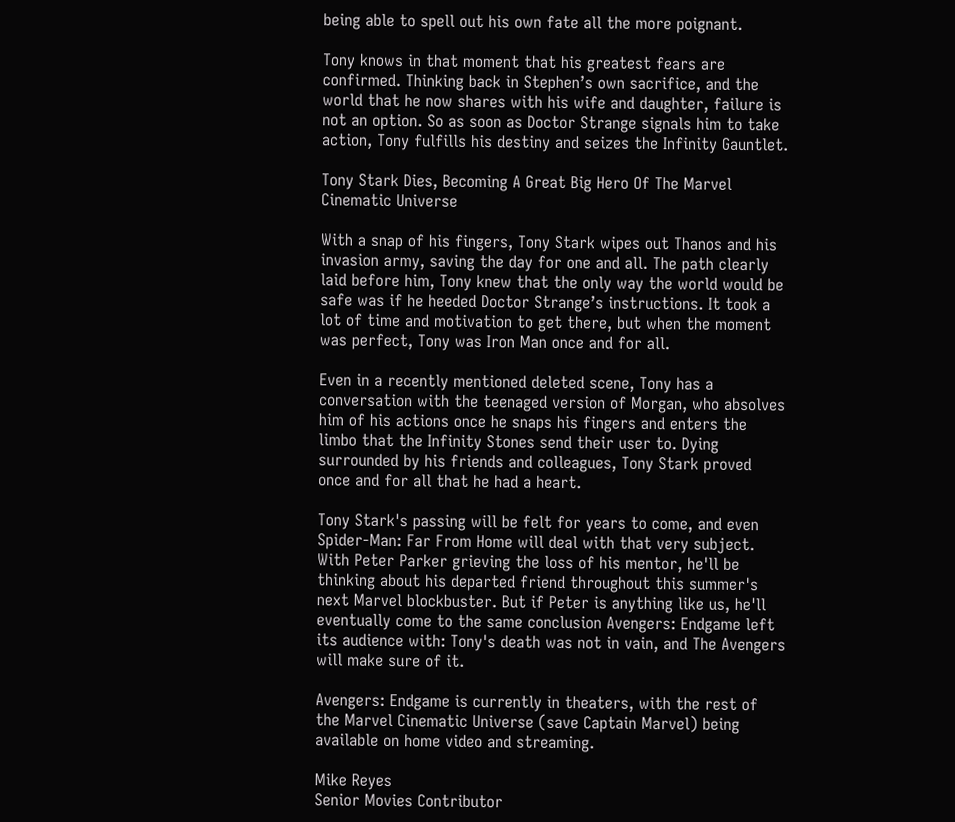being able to spell out his own fate all the more poignant.

Tony knows in that moment that his greatest fears are confirmed. Thinking back in Stephen’s own sacrifice, and the world that he now shares with his wife and daughter, failure is not an option. So as soon as Doctor Strange signals him to take action, Tony fulfills his destiny and seizes the Infinity Gauntlet.

Tony Stark Dies, Becoming A Great Big Hero Of The Marvel Cinematic Universe

With a snap of his fingers, Tony Stark wipes out Thanos and his invasion army, saving the day for one and all. The path clearly laid before him, Tony knew that the only way the world would be safe was if he heeded Doctor Strange’s instructions. It took a lot of time and motivation to get there, but when the moment was perfect, Tony was Iron Man once and for all.

Even in a recently mentioned deleted scene, Tony has a conversation with the teenaged version of Morgan, who absolves him of his actions once he snaps his fingers and enters the limbo that the Infinity Stones send their user to. Dying surrounded by his friends and colleagues, Tony Stark proved once and for all that he had a heart.

Tony Stark's passing will be felt for years to come, and even Spider-Man: Far From Home will deal with that very subject. With Peter Parker grieving the loss of his mentor, he'll be thinking about his departed friend throughout this summer's next Marvel blockbuster. But if Peter is anything like us, he'll eventually come to the same conclusion Avengers: Endgame left its audience with: Tony's death was not in vain, and The Avengers will make sure of it.

Avengers: Endgame is currently in theaters, with the rest of the Marvel Cinematic Universe (save Captain Marvel) being available on home video and streaming.

Mike Reyes
Senior Movies Contributor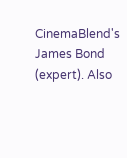CinemaBlend's James Bond (expert). Also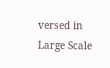versed in Large Scale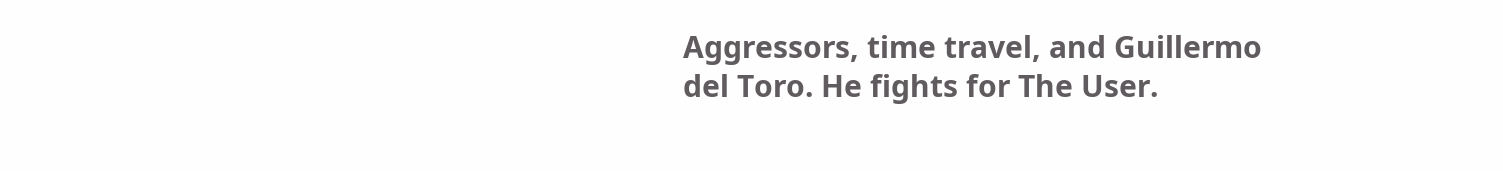Aggressors, time travel, and Guillermo del Toro. He fights for The User.